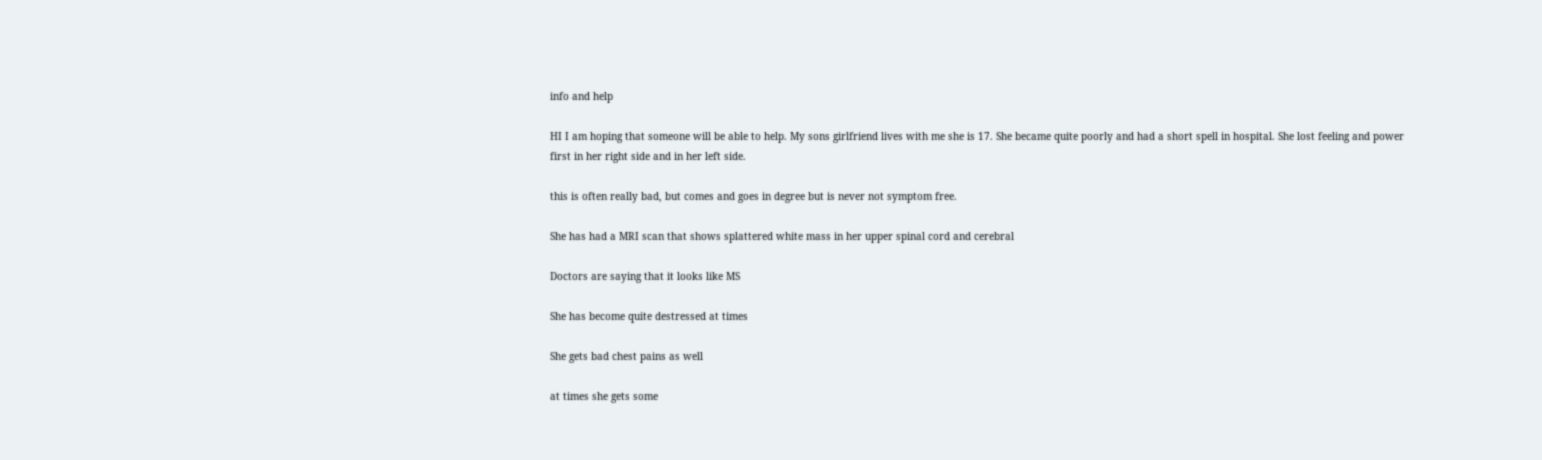info and help

HI I am hoping that someone will be able to help. My sons girlfriend lives with me she is 17. She became quite poorly and had a short spell in hospital. She lost feeling and power first in her right side and in her left side.

this is often really bad, but comes and goes in degree but is never not symptom free.

She has had a MRI scan that shows splattered white mass in her upper spinal cord and cerebral

Doctors are saying that it looks like MS

She has become quite destressed at times

She gets bad chest pains as well

at times she gets some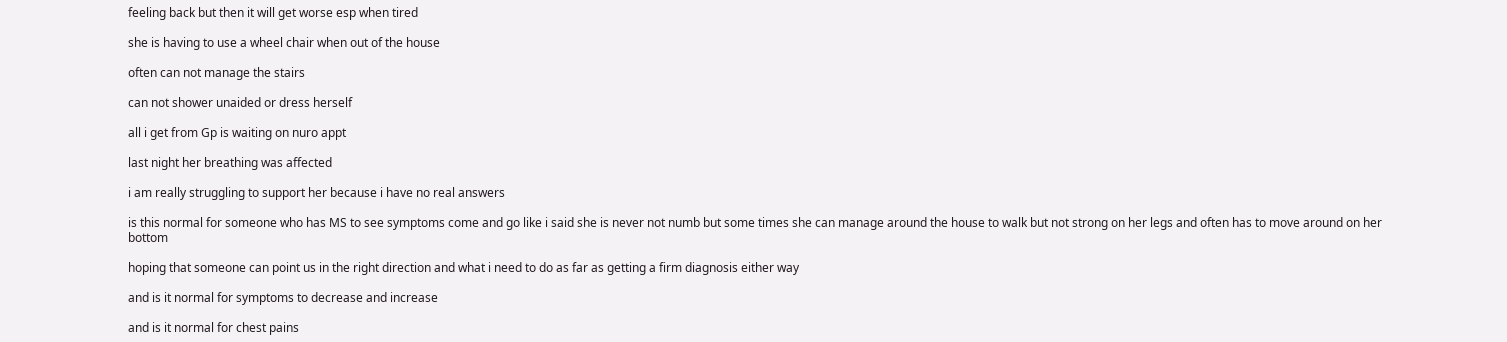feeling back but then it will get worse esp when tired

she is having to use a wheel chair when out of the house

often can not manage the stairs

can not shower unaided or dress herself

all i get from Gp is waiting on nuro appt

last night her breathing was affected

i am really struggling to support her because i have no real answers

is this normal for someone who has MS to see symptoms come and go like i said she is never not numb but some times she can manage around the house to walk but not strong on her legs and often has to move around on her bottom

hoping that someone can point us in the right direction and what i need to do as far as getting a firm diagnosis either way

and is it normal for symptoms to decrease and increase

and is it normal for chest pains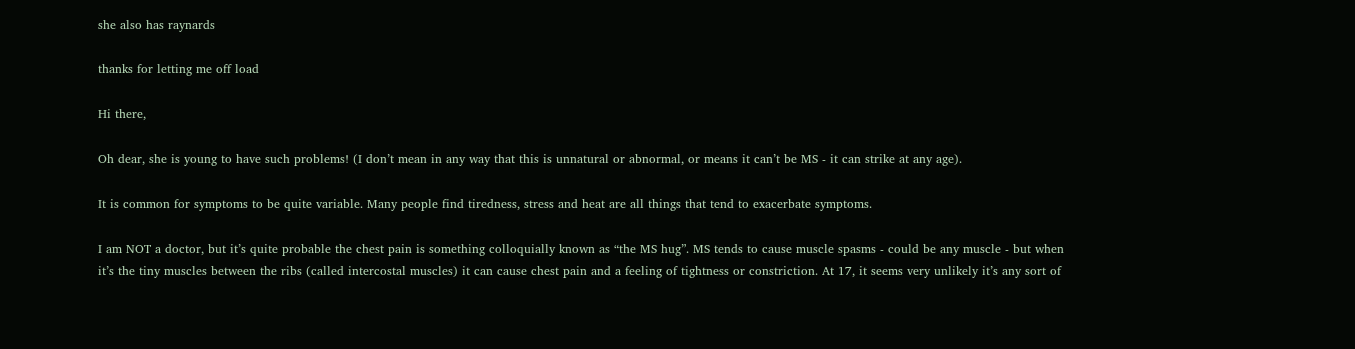she also has raynards

thanks for letting me off load

Hi there,

Oh dear, she is young to have such problems! (I don’t mean in any way that this is unnatural or abnormal, or means it can’t be MS - it can strike at any age).

It is common for symptoms to be quite variable. Many people find tiredness, stress and heat are all things that tend to exacerbate symptoms.

I am NOT a doctor, but it’s quite probable the chest pain is something colloquially known as “the MS hug”. MS tends to cause muscle spasms - could be any muscle - but when it’s the tiny muscles between the ribs (called intercostal muscles) it can cause chest pain and a feeling of tightness or constriction. At 17, it seems very unlikely it’s any sort of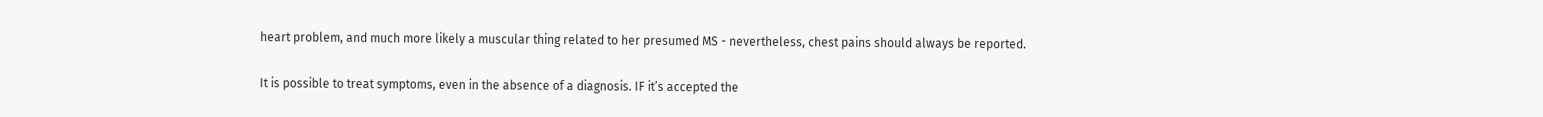heart problem, and much more likely a muscular thing related to her presumed MS - nevertheless, chest pains should always be reported.

It is possible to treat symptoms, even in the absence of a diagnosis. IF it’s accepted the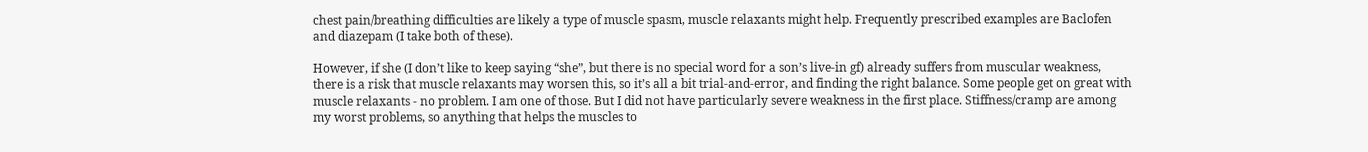chest pain/breathing difficulties are likely a type of muscle spasm, muscle relaxants might help. Frequently prescribed examples are Baclofen and diazepam (I take both of these).

However, if she (I don’t like to keep saying “she”, but there is no special word for a son’s live-in gf) already suffers from muscular weakness, there is a risk that muscle relaxants may worsen this, so it’s all a bit trial-and-error, and finding the right balance. Some people get on great with muscle relaxants - no problem. I am one of those. But I did not have particularly severe weakness in the first place. Stiffness/cramp are among my worst problems, so anything that helps the muscles to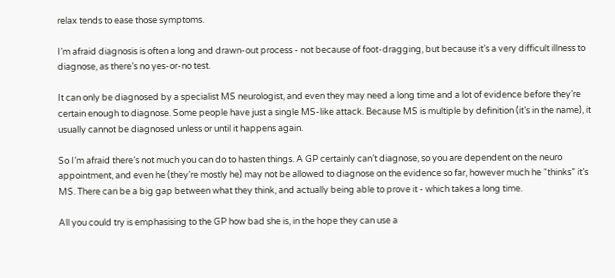relax tends to ease those symptoms.

I’m afraid diagnosis is often a long and drawn-out process - not because of foot-dragging, but because it’s a very difficult illness to diagnose, as there’s no yes-or-no test.

It can only be diagnosed by a specialist MS neurologist, and even they may need a long time and a lot of evidence before they’re certain enough to diagnose. Some people have just a single MS-like attack. Because MS is multiple by definition (it’s in the name), it usually cannot be diagnosed unless or until it happens again.

So I’m afraid there’s not much you can do to hasten things. A GP certainly can’t diagnose, so you are dependent on the neuro appointment, and even he (they’re mostly he) may not be allowed to diagnose on the evidence so far, however much he “thinks” it’s MS. There can be a big gap between what they think, and actually being able to prove it - which takes a long time.

All you could try is emphasising to the GP how bad she is, in the hope they can use a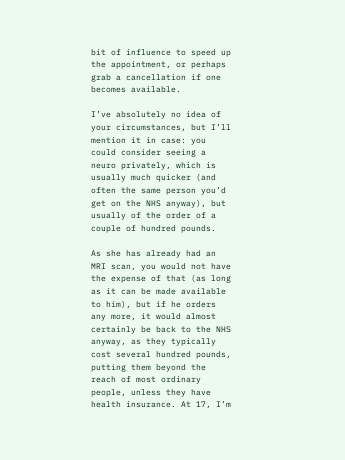bit of influence to speed up the appointment, or perhaps grab a cancellation if one becomes available.

I’ve absolutely no idea of your circumstances, but I’ll mention it in case: you could consider seeing a neuro privately, which is usually much quicker (and often the same person you’d get on the NHS anyway), but usually of the order of a couple of hundred pounds.

As she has already had an MRI scan, you would not have the expense of that (as long as it can be made available to him), but if he orders any more, it would almost certainly be back to the NHS anyway, as they typically cost several hundred pounds, putting them beyond the reach of most ordinary people, unless they have health insurance. At 17, I’m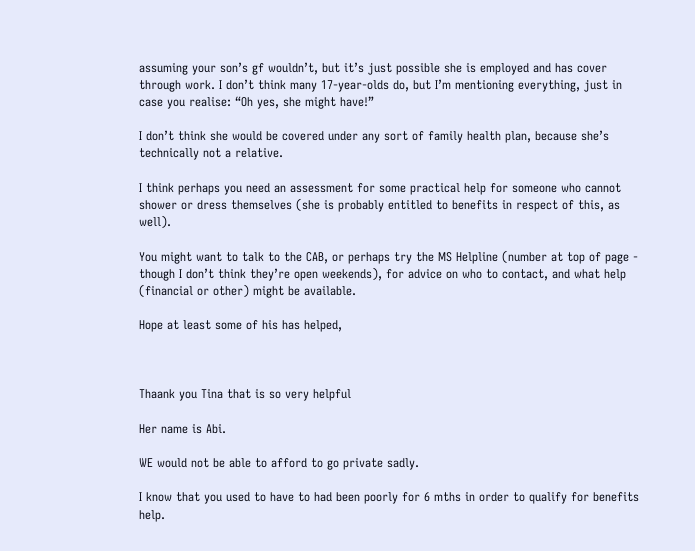assuming your son’s gf wouldn’t, but it’s just possible she is employed and has cover through work. I don’t think many 17-year-olds do, but I’m mentioning everything, just in case you realise: “Oh yes, she might have!”

I don’t think she would be covered under any sort of family health plan, because she’s technically not a relative.

I think perhaps you need an assessment for some practical help for someone who cannot shower or dress themselves (she is probably entitled to benefits in respect of this, as well).

You might want to talk to the CAB, or perhaps try the MS Helpline (number at top of page - though I don’t think they’re open weekends), for advice on who to contact, and what help (financial or other) might be available.

Hope at least some of his has helped,



Thaank you Tina that is so very helpful

Her name is Abi.

WE would not be able to afford to go private sadly.

I know that you used to have to had been poorly for 6 mths in order to qualify for benefits help.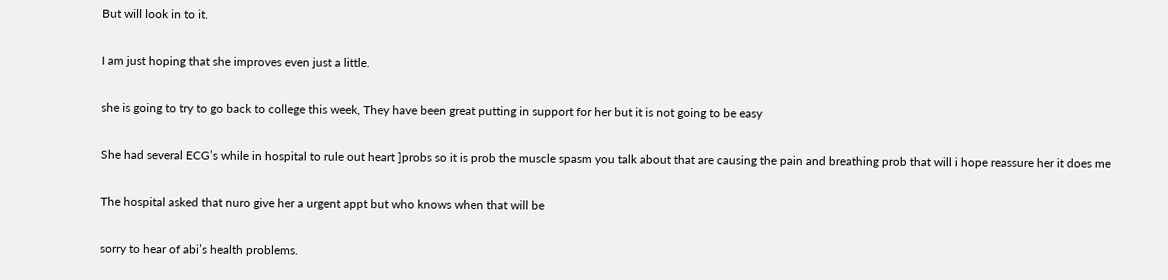But will look in to it.

I am just hoping that she improves even just a little.

she is going to try to go back to college this week, They have been great putting in support for her but it is not going to be easy

She had several ECG’s while in hospital to rule out heart ]probs so it is prob the muscle spasm you talk about that are causing the pain and breathing prob that will i hope reassure her it does me

The hospital asked that nuro give her a urgent appt but who knows when that will be

sorry to hear of abi’s health problems.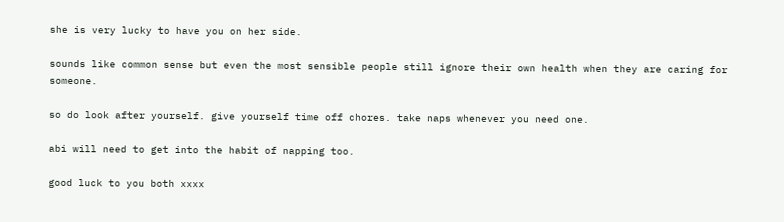she is very lucky to have you on her side.

sounds like common sense but even the most sensible people still ignore their own health when they are caring for someone.

so do look after yourself. give yourself time off chores. take naps whenever you need one.

abi will need to get into the habit of napping too.

good luck to you both xxxx